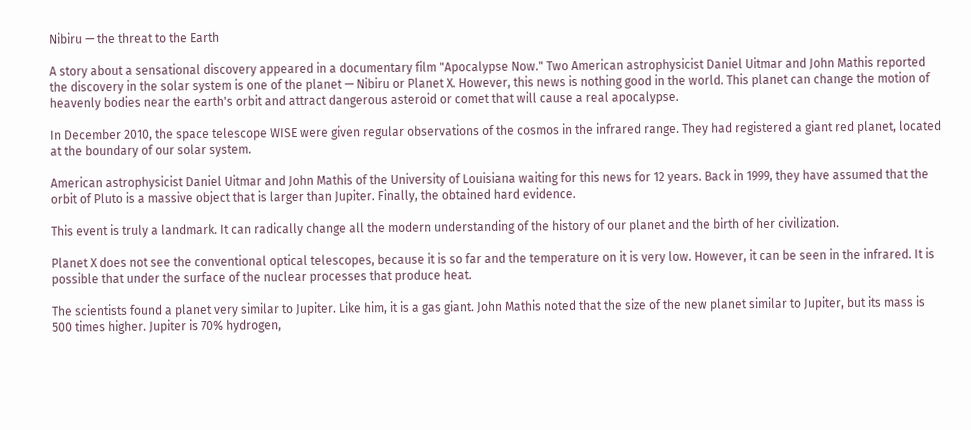Nibiru — the threat to the Earth

A story about a sensational discovery appeared in a documentary film "Apocalypse Now." Two American astrophysicist Daniel Uitmar and John Mathis reported the discovery in the solar system is one of the planet — Nibiru or Planet X. However, this news is nothing good in the world. This planet can change the motion of heavenly bodies near the earth's orbit and attract dangerous asteroid or comet that will cause a real apocalypse.

In December 2010, the space telescope WISE were given regular observations of the cosmos in the infrared range. They had registered a giant red planet, located at the boundary of our solar system.

American astrophysicist Daniel Uitmar and John Mathis of the University of Louisiana waiting for this news for 12 years. Back in 1999, they have assumed that the orbit of Pluto is a massive object that is larger than Jupiter. Finally, the obtained hard evidence.

This event is truly a landmark. It can radically change all the modern understanding of the history of our planet and the birth of her civilization.

Planet X does not see the conventional optical telescopes, because it is so far and the temperature on it is very low. However, it can be seen in the infrared. It is possible that under the surface of the nuclear processes that produce heat.

The scientists found a planet very similar to Jupiter. Like him, it is a gas giant. John Mathis noted that the size of the new planet similar to Jupiter, but its mass is 500 times higher. Jupiter is 70% hydrogen,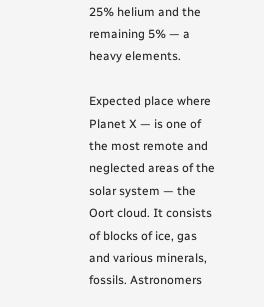25% helium and the remaining 5% — a heavy elements.

Expected place where Planet X — is one of the most remote and neglected areas of the solar system — the Oort cloud. It consists of blocks of ice, gas and various minerals, fossils. Astronomers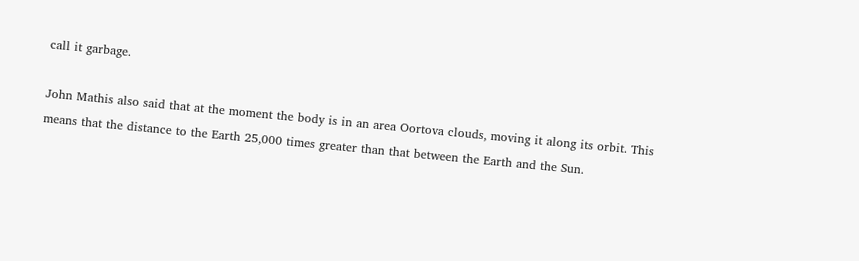call it garbage.

John Mathis also said that at the moment the body is in an area Oortova clouds, moving it along its orbit. This means that the distance to the Earth 25,000 times greater than that between the Earth and the Sun.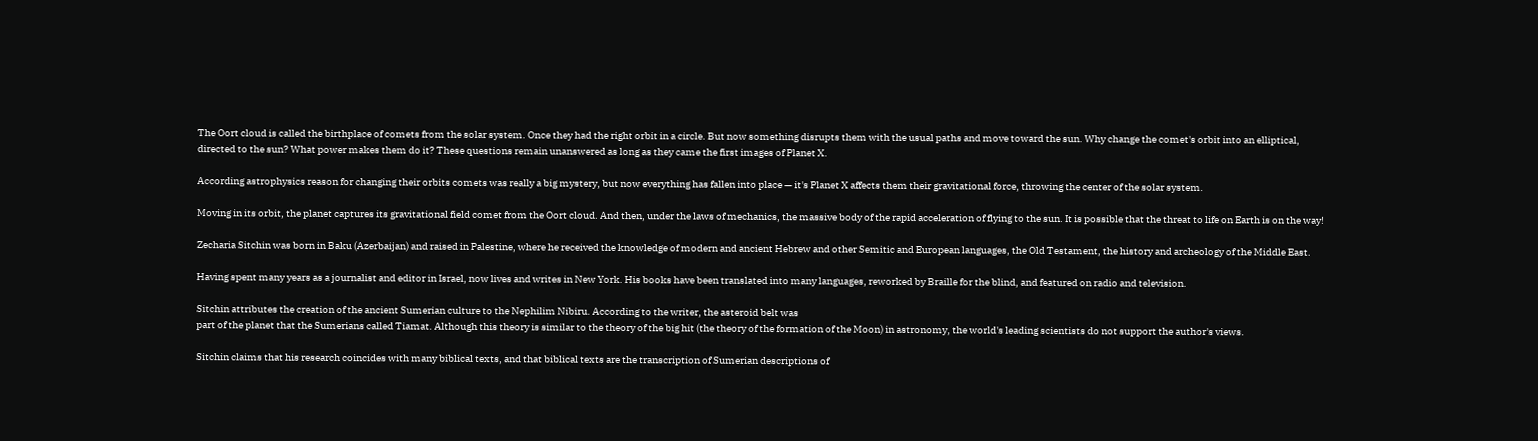The Oort cloud is called the birthplace of comets from the solar system. Once they had the right orbit in a circle. But now something disrupts them with the usual paths and move toward the sun. Why change the comet's orbit into an elliptical, directed to the sun? What power makes them do it? These questions remain unanswered as long as they came the first images of Planet X.

According astrophysics reason for changing their orbits comets was really a big mystery, but now everything has fallen into place — it's Planet X affects them their gravitational force, throwing the center of the solar system.

Moving in its orbit, the planet captures its gravitational field comet from the Oort cloud. And then, under the laws of mechanics, the massive body of the rapid acceleration of flying to the sun. It is possible that the threat to life on Earth is on the way!

Zecharia Sitchin was born in Baku (Azerbaijan) and raised in Palestine, where he received the knowledge of modern and ancient Hebrew and other Semitic and European languages, the Old Testament, the history and archeology of the Middle East.

Having spent many years as a journalist and editor in Israel, now lives and writes in New York. His books have been translated into many languages, reworked by Braille for the blind, and featured on radio and television.

Sitchin attributes the creation of the ancient Sumerian culture to the Nephilim Nibiru. According to the writer, the asteroid belt was
part of the planet that the Sumerians called Tiamat. Although this theory is similar to the theory of the big hit (the theory of the formation of the Moon) in astronomy, the world's leading scientists do not support the author's views.

Sitchin claims that his research coincides with many biblical texts, and that biblical texts are the transcription of Sumerian descriptions of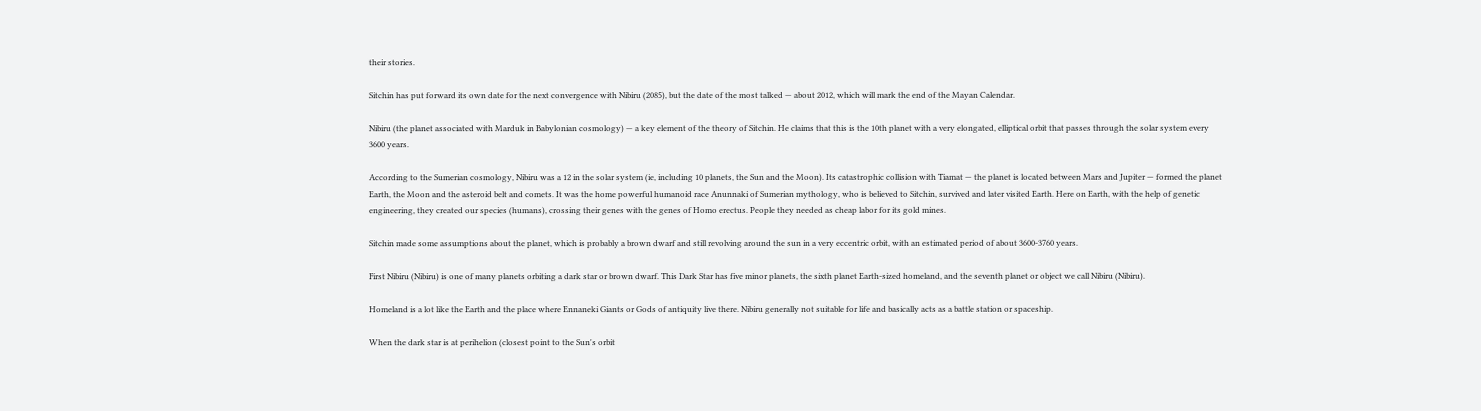their stories.

Sitchin has put forward its own date for the next convergence with Nibiru (2085), but the date of the most talked — about 2012, which will mark the end of the Mayan Calendar.

Nibiru (the planet associated with Marduk in Babylonian cosmology) — a key element of the theory of Sitchin. He claims that this is the 10th planet with a very elongated, elliptical orbit that passes through the solar system every 3600 years.

According to the Sumerian cosmology, Nibiru was a 12 in the solar system (ie, including 10 planets, the Sun and the Moon). Its catastrophic collision with Tiamat — the planet is located between Mars and Jupiter — formed the planet Earth, the Moon and the asteroid belt and comets. It was the home powerful humanoid race Anunnaki of Sumerian mythology, who is believed to Sitchin, survived and later visited Earth. Here on Earth, with the help of genetic engineering, they created our species (humans), crossing their genes with the genes of Homo erectus. People they needed as cheap labor for its gold mines.

Sitchin made some assumptions about the planet, which is probably a brown dwarf and still revolving around the sun in a very eccentric orbit, with an estimated period of about 3600-3760 years.

First Nibiru (Nibiru) is one of many planets orbiting a dark star or brown dwarf. This Dark Star has five minor planets, the sixth planet Earth-sized homeland, and the seventh planet or object we call Nibiru (Nibiru).

Homeland is a lot like the Earth and the place where Ennaneki Giants or Gods of antiquity live there. Nibiru generally not suitable for life and basically acts as a battle station or spaceship.

When the dark star is at perihelion (closest point to the Sun's orbit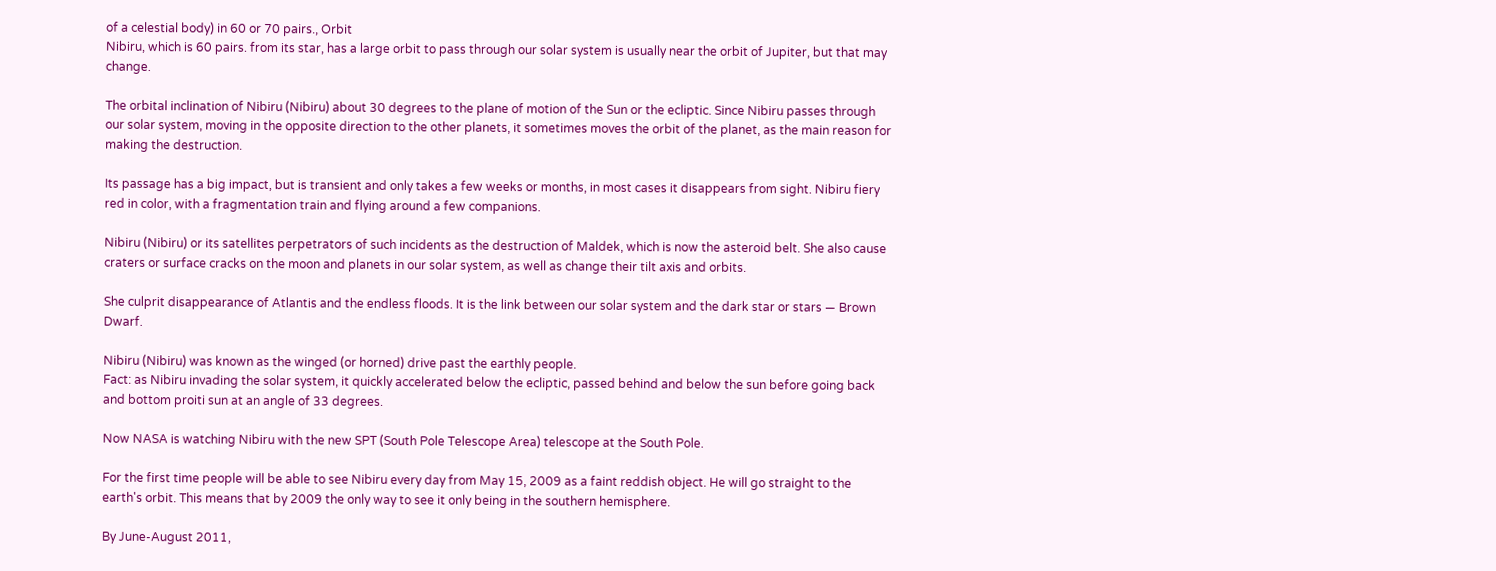of a celestial body) in 60 or 70 pairs., Orbit
Nibiru, which is 60 pairs. from its star, has a large orbit to pass through our solar system is usually near the orbit of Jupiter, but that may change.

The orbital inclination of Nibiru (Nibiru) about 30 degrees to the plane of motion of the Sun or the ecliptic. Since Nibiru passes through our solar system, moving in the opposite direction to the other planets, it sometimes moves the orbit of the planet, as the main reason for making the destruction.

Its passage has a big impact, but is transient and only takes a few weeks or months, in most cases it disappears from sight. Nibiru fiery red in color, with a fragmentation train and flying around a few companions.

Nibiru (Nibiru) or its satellites perpetrators of such incidents as the destruction of Maldek, which is now the asteroid belt. She also cause craters or surface cracks on the moon and planets in our solar system, as well as change their tilt axis and orbits.

She culprit disappearance of Atlantis and the endless floods. It is the link between our solar system and the dark star or stars — Brown Dwarf.

Nibiru (Nibiru) was known as the winged (or horned) drive past the earthly people.
Fact: as Nibiru invading the solar system, it quickly accelerated below the ecliptic, passed behind and below the sun before going back and bottom proiti sun at an angle of 33 degrees.

Now NASA is watching Nibiru with the new SPT (South Pole Telescope Area) telescope at the South Pole.

For the first time people will be able to see Nibiru every day from May 15, 2009 as a faint reddish object. He will go straight to the earth's orbit. This means that by 2009 the only way to see it only being in the southern hemisphere.

By June-August 2011,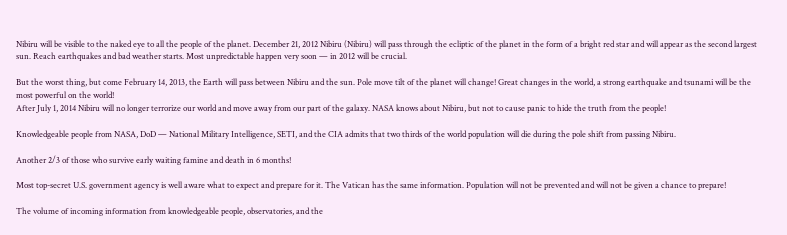Nibiru will be visible to the naked eye to all the people of the planet. December 21, 2012 Nibiru (Nibiru) will pass through the ecliptic of the planet in the form of a bright red star and will appear as the second largest sun. Reach earthquakes and bad weather starts. Most unpredictable happen very soon — in 2012 will be crucial.

But the worst thing, but come February 14, 2013, the Earth will pass between Nibiru and the sun. Pole move tilt of the planet will change! Great changes in the world, a strong earthquake and tsunami will be the most powerful on the world!
After July 1, 2014 Nibiru will no longer terrorize our world and move away from our part of the galaxy. NASA knows about Nibiru, but not to cause panic to hide the truth from the people!

Knowledgeable people from NASA, DoD — National Military Intelligence, SETI, and the CIA admits that two thirds of the world population will die during the pole shift from passing Nibiru.

Another 2/3 of those who survive early waiting famine and death in 6 months!

Most top-secret U.S. government agency is well aware what to expect and prepare for it. The Vatican has the same information. Population will not be prevented and will not be given a chance to prepare!

The volume of incoming information from knowledgeable people, observatories, and the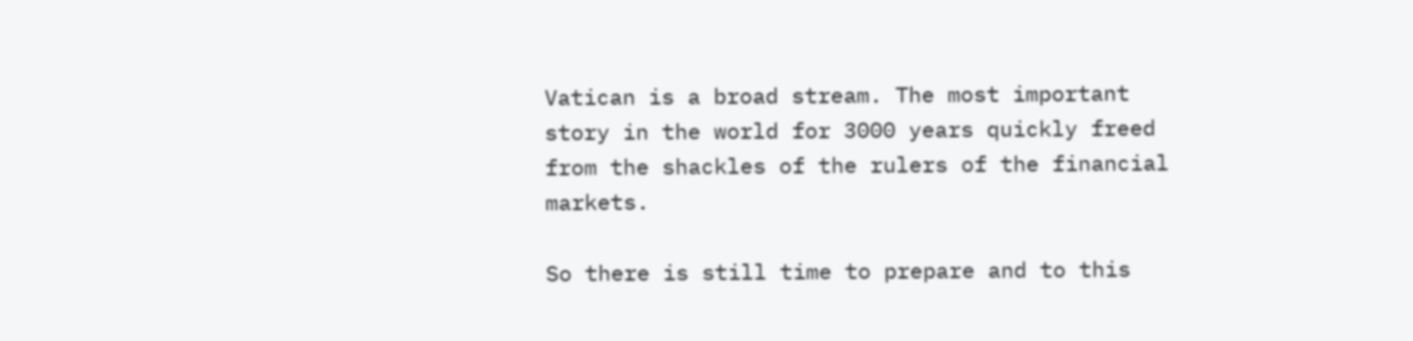Vatican is a broad stream. The most important story in the world for 3000 years quickly freed from the shackles of the rulers of the financial markets.

So there is still time to prepare and to this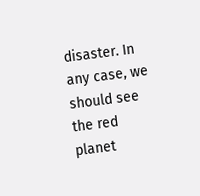disaster. In any case, we should see the red planet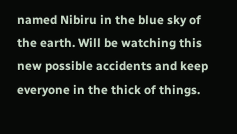named Nibiru in the blue sky of the earth. Will be watching this new possible accidents and keep everyone in the thick of things.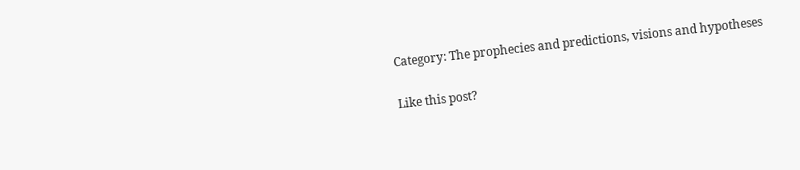Category: The prophecies and predictions, visions and hypotheses

Like this post?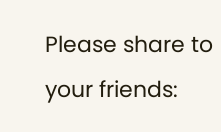Please share to your friends: